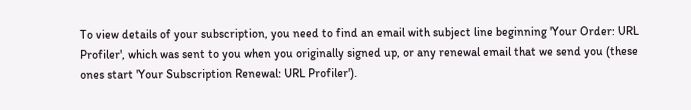To view details of your subscription, you need to find an email with subject line beginning 'Your Order: URL Profiler', which was sent to you when you originally signed up, or any renewal email that we send you (these ones start 'Your Subscription Renewal: URL Profiler').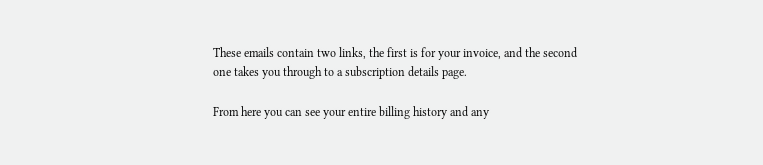These emails contain two links, the first is for your invoice, and the second one takes you through to a subscription details page.

From here you can see your entire billing history and any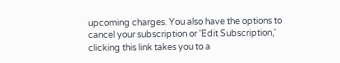upcoming charges. You also have the options to cancel your subscription or 'Edit Subscription,' clicking this link takes you to a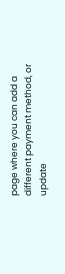page where you can add a different payment method, or update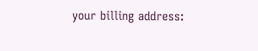your billing address: